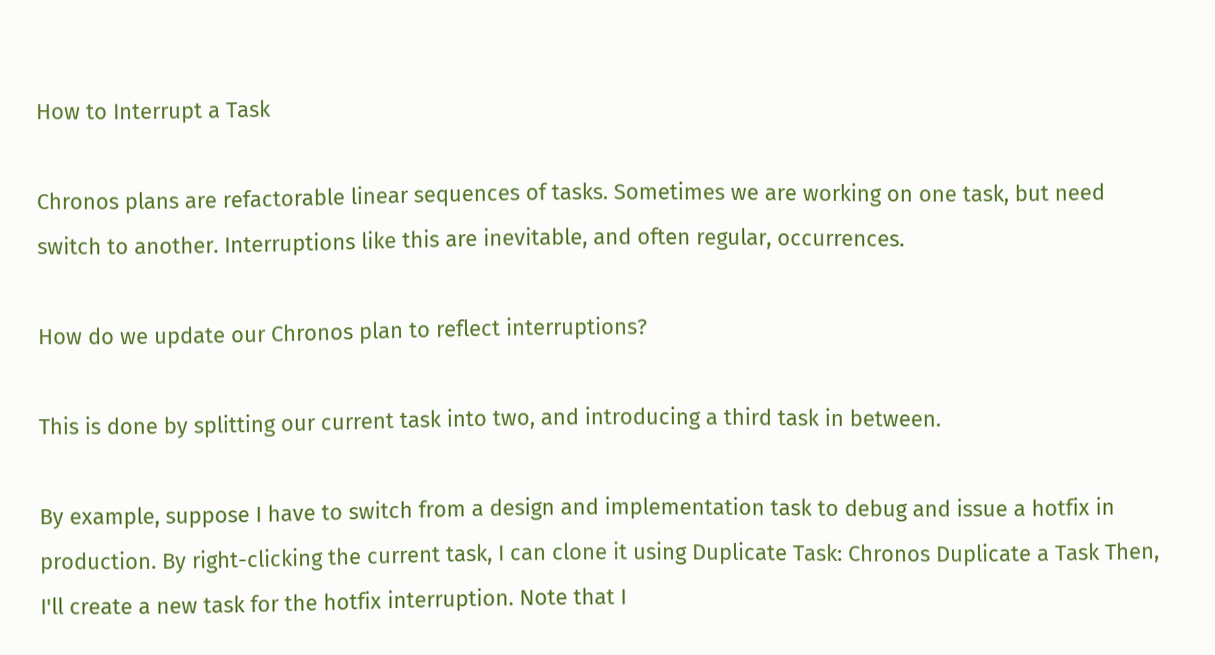How to Interrupt a Task

Chronos plans are refactorable linear sequences of tasks. Sometimes we are working on one task, but need switch to another. Interruptions like this are inevitable, and often regular, occurrences.

How do we update our Chronos plan to reflect interruptions?

This is done by splitting our current task into two, and introducing a third task in between.

By example, suppose I have to switch from a design and implementation task to debug and issue a hotfix in production. By right-clicking the current task, I can clone it using Duplicate Task: Chronos Duplicate a Task Then, I'll create a new task for the hotfix interruption. Note that I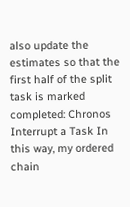also update the estimates so that the first half of the split task is marked completed: Chronos Interrupt a Task In this way, my ordered chain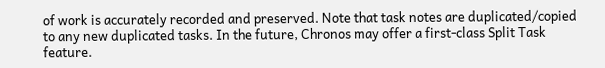of work is accurately recorded and preserved. Note that task notes are duplicated/copied to any new duplicated tasks. In the future, Chronos may offer a first-class Split Task feature.